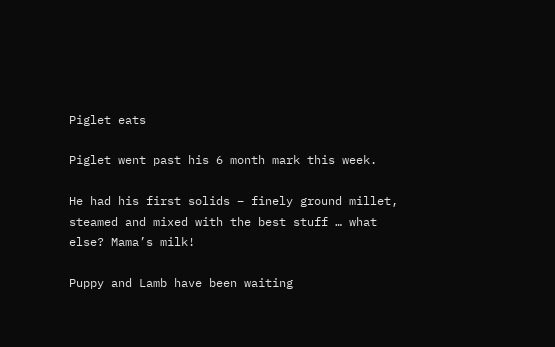Piglet eats

Piglet went past his 6 month mark this week.

He had his first solids – finely ground millet, steamed and mixed with the best stuff … what else? Mama’s milk!

Puppy and Lamb have been waiting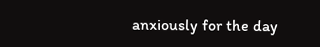anxiously for the day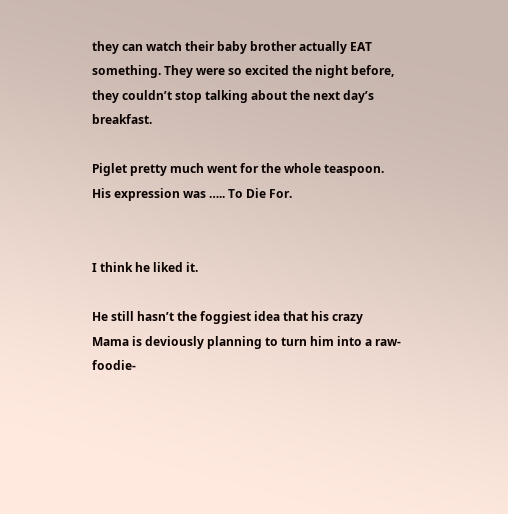they can watch their baby brother actually EAT something. They were so excited the night before, they couldn’t stop talking about the next day’s breakfast.

Piglet pretty much went for the whole teaspoon. His expression was ….. To Die For.


I think he liked it.

He still hasn’t the foggiest idea that his crazy Mama is deviously planning to turn him into a raw-foodie-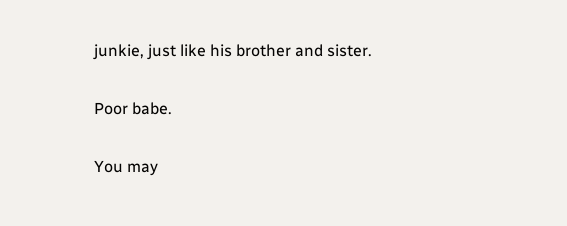junkie, just like his brother and sister.

Poor babe.

You may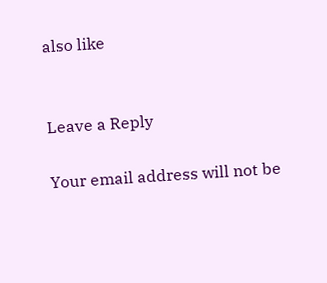also like


Leave a Reply

Your email address will not be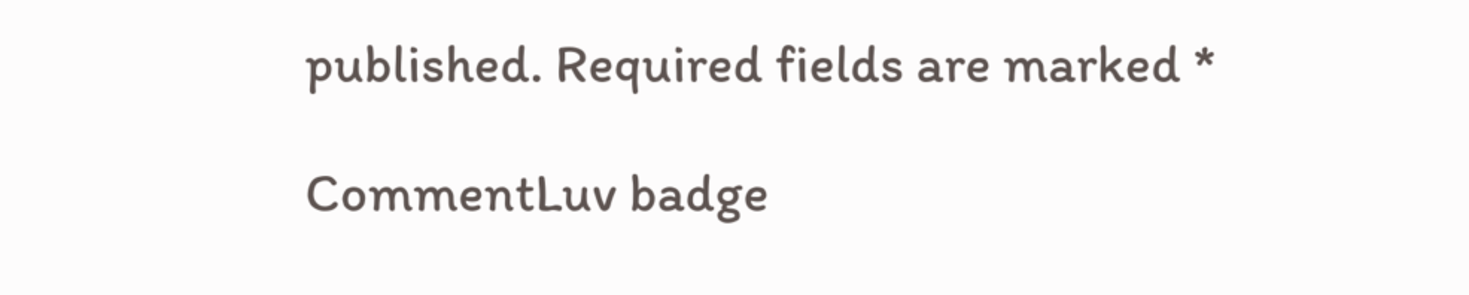published. Required fields are marked *

CommentLuv badge